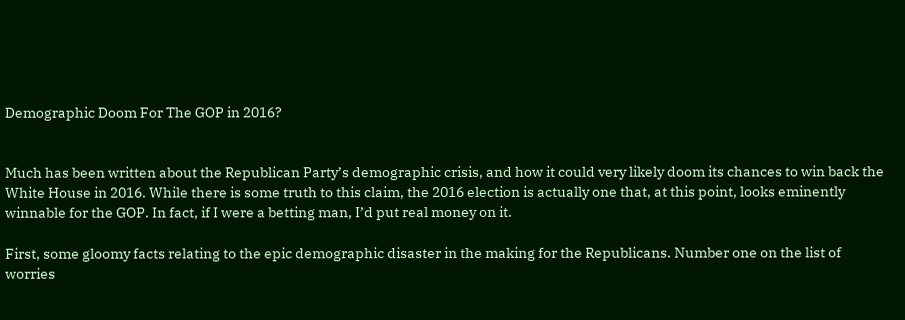Demographic Doom For The GOP in 2016?


Much has been written about the Republican Party’s demographic crisis, and how it could very likely doom its chances to win back the White House in 2016. While there is some truth to this claim, the 2016 election is actually one that, at this point, looks eminently winnable for the GOP. In fact, if I were a betting man, I’d put real money on it.

First, some gloomy facts relating to the epic demographic disaster in the making for the Republicans. Number one on the list of worries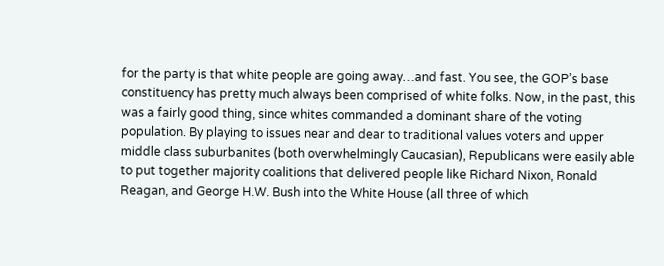for the party is that white people are going away…and fast. You see, the GOP’s base constituency has pretty much always been comprised of white folks. Now, in the past, this was a fairly good thing, since whites commanded a dominant share of the voting population. By playing to issues near and dear to traditional values voters and upper middle class suburbanites (both overwhelmingly Caucasian), Republicans were easily able to put together majority coalitions that delivered people like Richard Nixon, Ronald Reagan, and George H.W. Bush into the White House (all three of which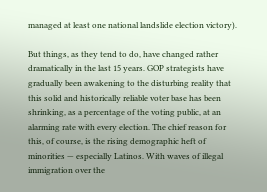managed at least one national landslide election victory).

But things, as they tend to do, have changed rather dramatically in the last 15 years. GOP strategists have gradually been awakening to the disturbing reality that this solid and historically reliable voter base has been shrinking, as a percentage of the voting public, at an alarming rate with every election. The chief reason for this, of course, is the rising demographic heft of minorities — especially Latinos. With waves of illegal immigration over the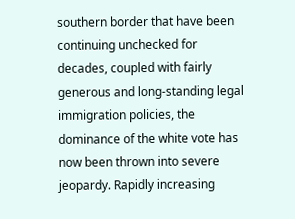southern border that have been continuing unchecked for decades, coupled with fairly generous and long-standing legal immigration policies, the dominance of the white vote has now been thrown into severe jeopardy. Rapidly increasing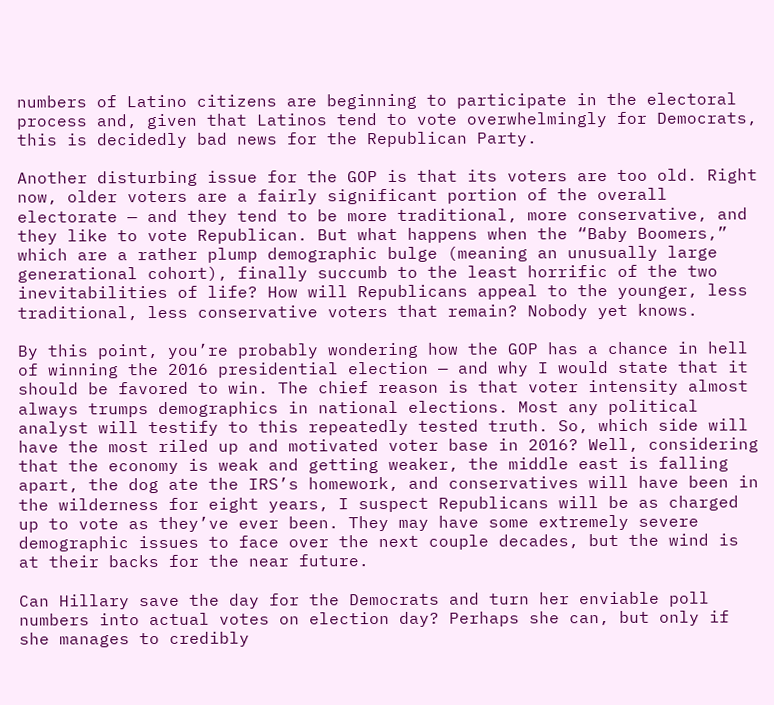numbers of Latino citizens are beginning to participate in the electoral process and, given that Latinos tend to vote overwhelmingly for Democrats, this is decidedly bad news for the Republican Party.

Another disturbing issue for the GOP is that its voters are too old. Right now, older voters are a fairly significant portion of the overall electorate — and they tend to be more traditional, more conservative, and they like to vote Republican. But what happens when the “Baby Boomers,” which are a rather plump demographic bulge (meaning an unusually large generational cohort), finally succumb to the least horrific of the two inevitabilities of life? How will Republicans appeal to the younger, less traditional, less conservative voters that remain? Nobody yet knows.

By this point, you’re probably wondering how the GOP has a chance in hell of winning the 2016 presidential election — and why I would state that it should be favored to win. The chief reason is that voter intensity almost always trumps demographics in national elections. Most any political analyst will testify to this repeatedly tested truth. So, which side will have the most riled up and motivated voter base in 2016? Well, considering that the economy is weak and getting weaker, the middle east is falling apart, the dog ate the IRS’s homework, and conservatives will have been in the wilderness for eight years, I suspect Republicans will be as charged up to vote as they’ve ever been. They may have some extremely severe demographic issues to face over the next couple decades, but the wind is at their backs for the near future.

Can Hillary save the day for the Democrats and turn her enviable poll numbers into actual votes on election day? Perhaps she can, but only if she manages to credibly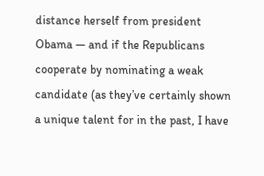distance herself from president Obama — and if the Republicans cooperate by nominating a weak candidate (as they’ve certainly shown a unique talent for in the past, I have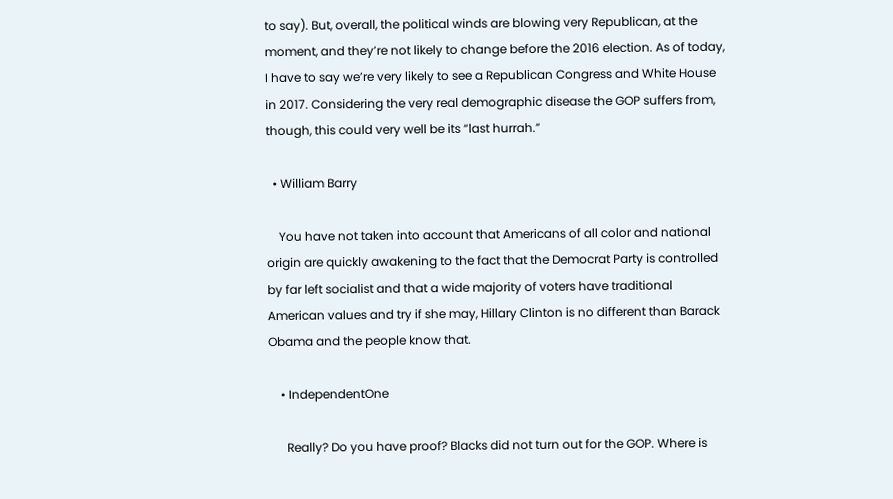to say). But, overall, the political winds are blowing very Republican, at the moment, and they’re not likely to change before the 2016 election. As of today, I have to say we’re very likely to see a Republican Congress and White House in 2017. Considering the very real demographic disease the GOP suffers from, though, this could very well be its “last hurrah.”

  • William Barry

    You have not taken into account that Americans of all color and national origin are quickly awakening to the fact that the Democrat Party is controlled by far left socialist and that a wide majority of voters have traditional American values and try if she may, Hillary Clinton is no different than Barack Obama and the people know that.

    • IndependentOne

      Really? Do you have proof? Blacks did not turn out for the GOP. Where is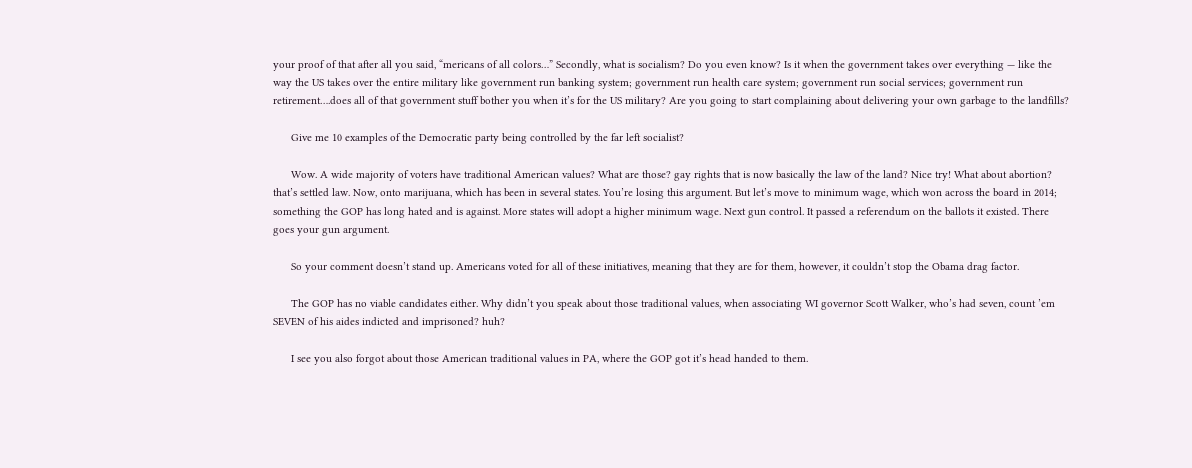your proof of that after all you said, “mericans of all colors…” Secondly, what is socialism? Do you even know? Is it when the government takes over everything — like the way the US takes over the entire military like government run banking system; government run health care system; government run social services; government run retirement….does all of that government stuff bother you when it’s for the US military? Are you going to start complaining about delivering your own garbage to the landfills?

      Give me 10 examples of the Democratic party being controlled by the far left socialist?

      Wow. A wide majority of voters have traditional American values? What are those? gay rights that is now basically the law of the land? Nice try! What about abortion? that’s settled law. Now, onto marijuana, which has been in several states. You’re losing this argument. But let’s move to minimum wage, which won across the board in 2014; something the GOP has long hated and is against. More states will adopt a higher minimum wage. Next gun control. It passed a referendum on the ballots it existed. There goes your gun argument.

      So your comment doesn’t stand up. Americans voted for all of these initiatives, meaning that they are for them, however, it couldn’t stop the Obama drag factor.

      The GOP has no viable candidates either. Why didn’t you speak about those traditional values, when associating WI governor Scott Walker, who’s had seven, count ’em SEVEN of his aides indicted and imprisoned? huh?

      I see you also forgot about those American traditional values in PA, where the GOP got it’s head handed to them.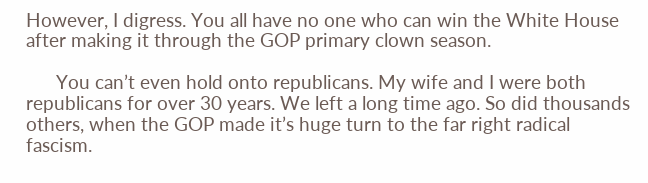However, I digress. You all have no one who can win the White House after making it through the GOP primary clown season.

      You can’t even hold onto republicans. My wife and I were both republicans for over 30 years. We left a long time ago. So did thousands others, when the GOP made it’s huge turn to the far right radical fascism.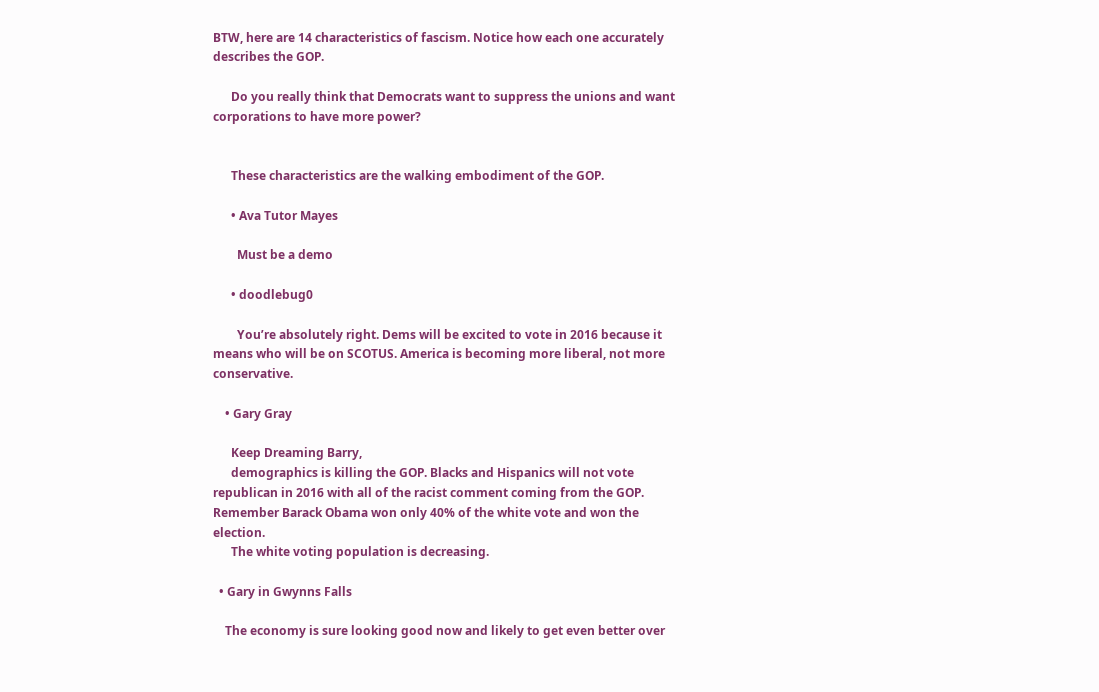BTW, here are 14 characteristics of fascism. Notice how each one accurately describes the GOP.

      Do you really think that Democrats want to suppress the unions and want corporations to have more power?


      These characteristics are the walking embodiment of the GOP.

      • Ava Tutor Mayes

        Must be a demo

      • doodlebug0

        You’re absolutely right. Dems will be excited to vote in 2016 because it means who will be on SCOTUS. America is becoming more liberal, not more conservative.

    • Gary Gray

      Keep Dreaming Barry,
      demographics is killing the GOP. Blacks and Hispanics will not vote republican in 2016 with all of the racist comment coming from the GOP. Remember Barack Obama won only 40% of the white vote and won the election.
      The white voting population is decreasing.

  • Gary in Gwynns Falls

    The economy is sure looking good now and likely to get even better over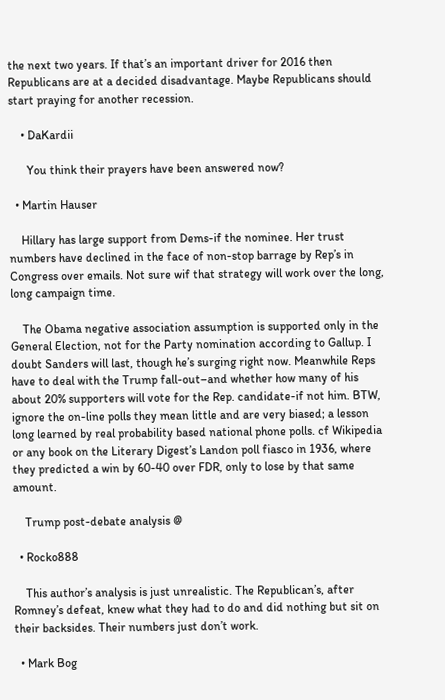the next two years. If that’s an important driver for 2016 then Republicans are at a decided disadvantage. Maybe Republicans should start praying for another recession.

    • DaKardii

      You think their prayers have been answered now?

  • Martin Hauser

    Hillary has large support from Dems-if the nominee. Her trust numbers have declined in the face of non-stop barrage by Rep’s in Congress over emails. Not sure wif that strategy will work over the long, long campaign time.

    The Obama negative association assumption is supported only in the General Election, not for the Party nomination according to Gallup. I doubt Sanders will last, though he’s surging right now. Meanwhile Reps have to deal with the Trump fall-out–and whether how many of his about 20% supporters will vote for the Rep. candidate-if not him. BTW, ignore the on-line polls they mean little and are very biased; a lesson long learned by real probability based national phone polls. cf Wikipedia or any book on the Literary Digest’s Landon poll fiasco in 1936, where they predicted a win by 60-40 over FDR, only to lose by that same amount.

    Trump post-debate analysis @

  • Rocko888

    This author’s analysis is just unrealistic. The Republican’s, after Romney’s defeat, knew what they had to do and did nothing but sit on their backsides. Their numbers just don’t work.

  • Mark Bog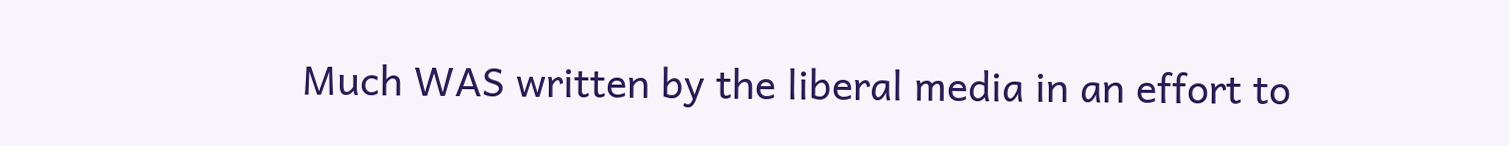Much WAS written by the liberal media in an effort to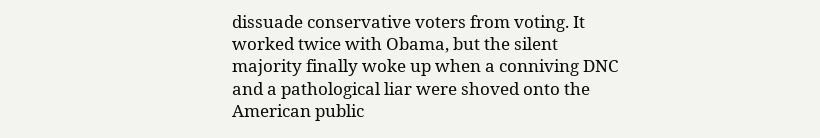dissuade conservative voters from voting. It worked twice with Obama, but the silent majority finally woke up when a conniving DNC and a pathological liar were shoved onto the American public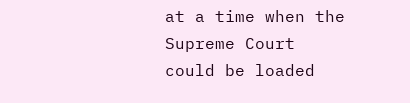at a time when the Supreme Court could be loaded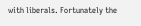with liberals. Fortunately the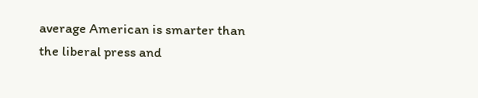average American is smarter than the liberal press and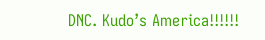DNC. Kudo’s America!!!!!!